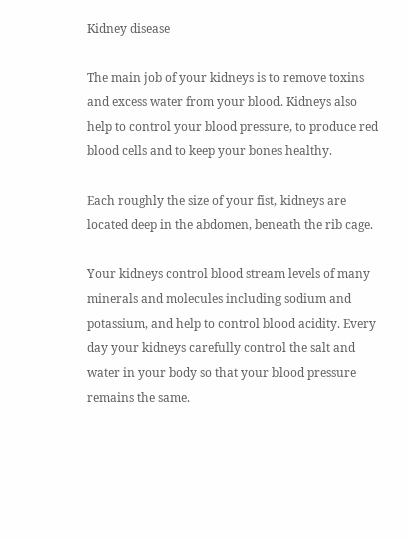Kidney disease

The main job of your kidneys is to remove toxins and excess water from your blood. Kidneys also help to control your blood pressure, to produce red blood cells and to keep your bones healthy.

Each roughly the size of your fist, kidneys are located deep in the abdomen, beneath the rib cage.

Your kidneys control blood stream levels of many minerals and molecules including sodium and potassium, and help to control blood acidity. Every day your kidneys carefully control the salt and water in your body so that your blood pressure remains the same.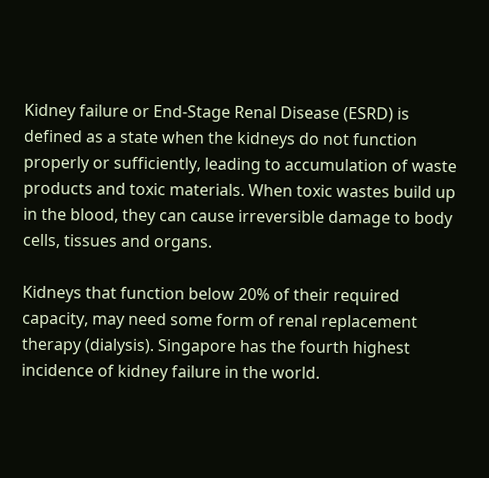Kidney failure or End-Stage Renal Disease (ESRD) is defined as a state when the kidneys do not function properly or sufficiently, leading to accumulation of waste products and toxic materials. When toxic wastes build up in the blood, they can cause irreversible damage to body cells, tissues and organs.

Kidneys that function below 20% of their required capacity, may need some form of renal replacement therapy (dialysis). Singapore has the fourth highest incidence of kidney failure in the world.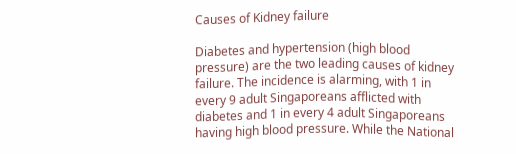Causes of Kidney failure

Diabetes and hypertension (high blood pressure) are the two leading causes of kidney failure. The incidence is alarming, with 1 in every 9 adult Singaporeans afflicted with diabetes and 1 in every 4 adult Singaporeans having high blood pressure. While the National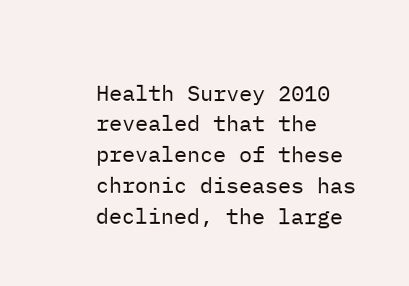Health Survey 2010 revealed that the prevalence of these chronic diseases has declined, the large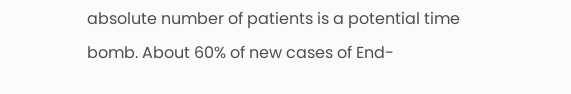absolute number of patients is a potential time bomb. About 60% of new cases of End-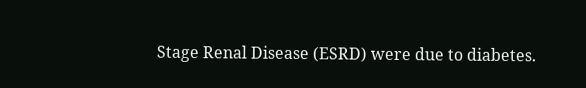Stage Renal Disease (ESRD) were due to diabetes.